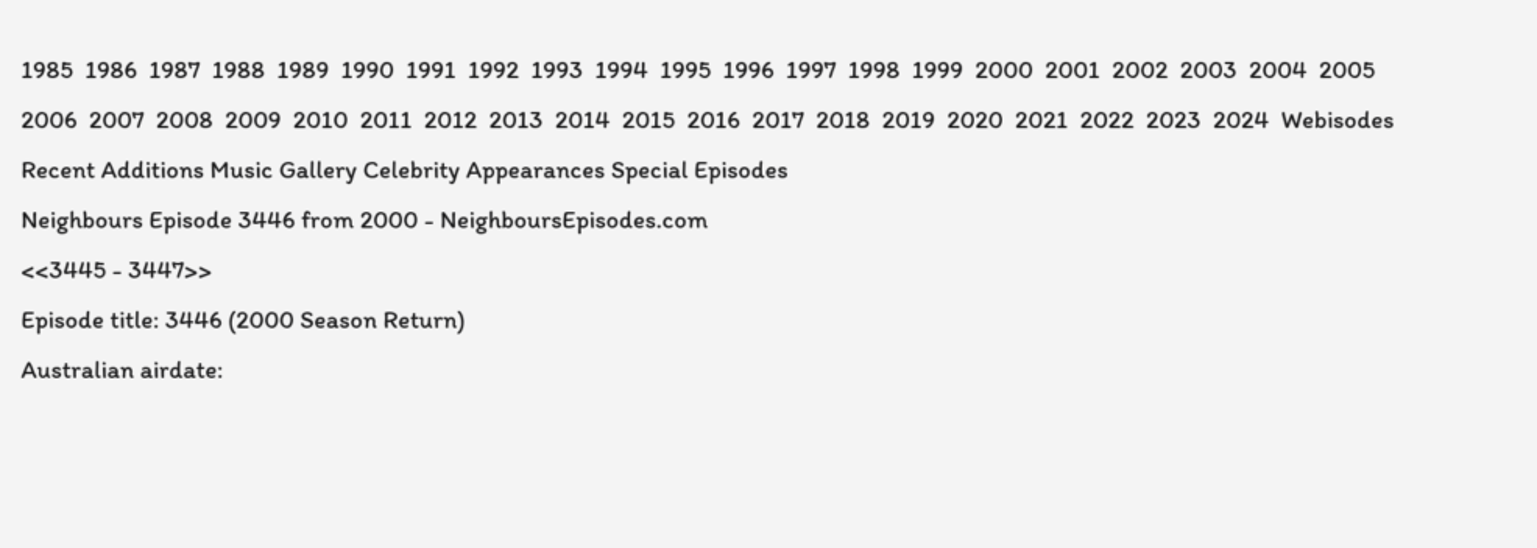1985  1986  1987  1988  1989  1990  1991  1992  1993  1994  1995  1996  1997  1998  1999  2000  2001  2002  2003  2004  2005
2006  2007  2008  2009  2010  2011  2012  2013  2014  2015  2016  2017  2018  2019  2020  2021  2022  2023  2024  Webisodes
Recent Additions Music Gallery Celebrity Appearances Special Episodes
Neighbours Episode 3446 from 2000 - NeighboursEpisodes.com
<<3445 - 3447>>
Episode title: 3446 (2000 Season Return)
Australian airdate: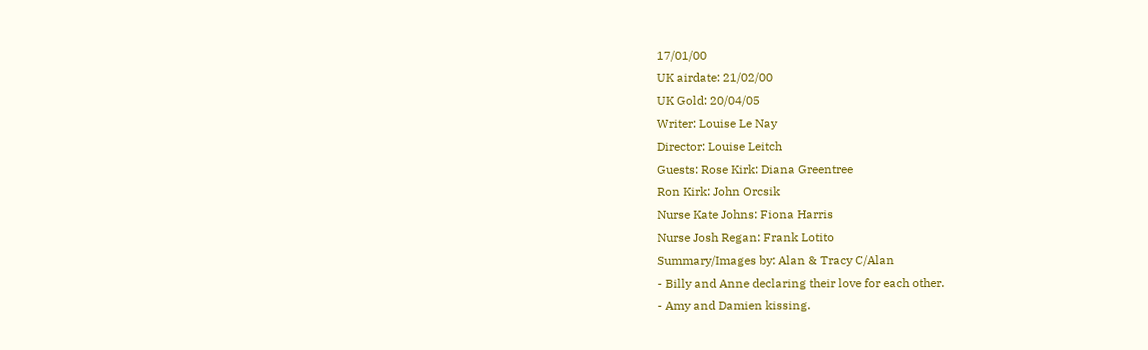17/01/00
UK airdate: 21/02/00
UK Gold: 20/04/05
Writer: Louise Le Nay
Director: Louise Leitch
Guests: Rose Kirk: Diana Greentree
Ron Kirk: John Orcsik
Nurse Kate Johns: Fiona Harris
Nurse Josh Regan: Frank Lotito
Summary/Images by: Alan & Tracy C/Alan
- Billy and Anne declaring their love for each other.
- Amy and Damien kissing.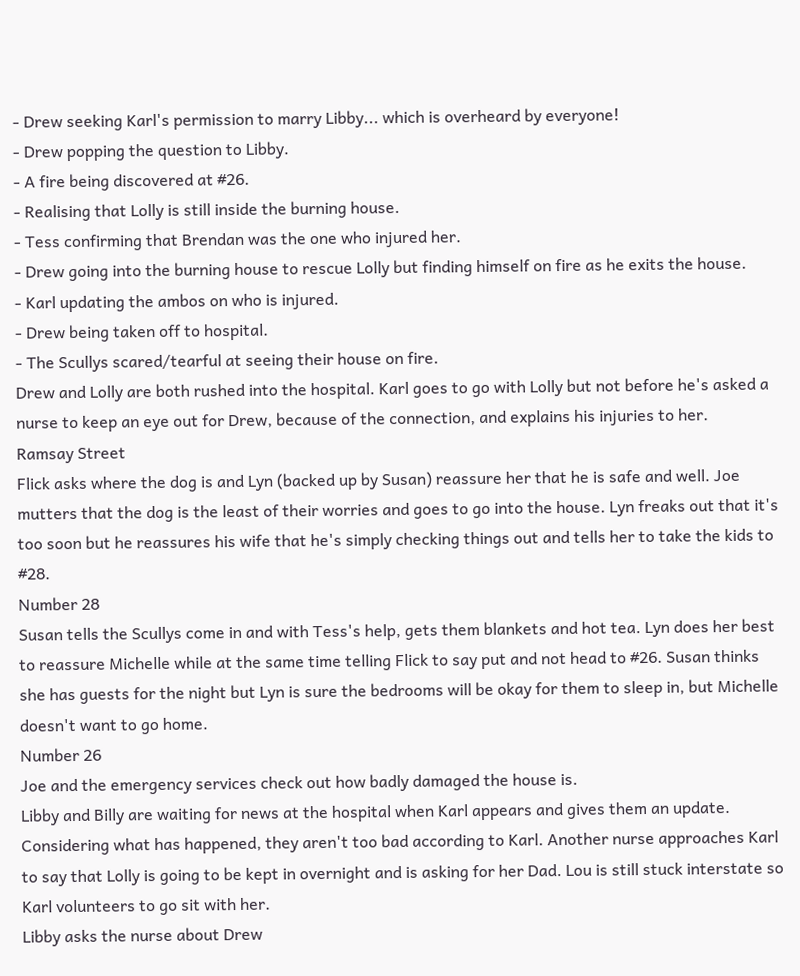- Drew seeking Karl's permission to marry Libby... which is overheard by everyone!
- Drew popping the question to Libby.
- A fire being discovered at #26.
- Realising that Lolly is still inside the burning house.
- Tess confirming that Brendan was the one who injured her.
- Drew going into the burning house to rescue Lolly but finding himself on fire as he exits the house.
- Karl updating the ambos on who is injured.
- Drew being taken off to hospital.
- The Scullys scared/tearful at seeing their house on fire.
Drew and Lolly are both rushed into the hospital. Karl goes to go with Lolly but not before he's asked a nurse to keep an eye out for Drew, because of the connection, and explains his injuries to her.
Ramsay Street
Flick asks where the dog is and Lyn (backed up by Susan) reassure her that he is safe and well. Joe mutters that the dog is the least of their worries and goes to go into the house. Lyn freaks out that it's too soon but he reassures his wife that he's simply checking things out and tells her to take the kids to #28.
Number 28
Susan tells the Scullys come in and with Tess's help, gets them blankets and hot tea. Lyn does her best to reassure Michelle while at the same time telling Flick to say put and not head to #26. Susan thinks she has guests for the night but Lyn is sure the bedrooms will be okay for them to sleep in, but Michelle doesn't want to go home.
Number 26
Joe and the emergency services check out how badly damaged the house is.
Libby and Billy are waiting for news at the hospital when Karl appears and gives them an update. Considering what has happened, they aren't too bad according to Karl. Another nurse approaches Karl to say that Lolly is going to be kept in overnight and is asking for her Dad. Lou is still stuck interstate so Karl volunteers to go sit with her.
Libby asks the nurse about Drew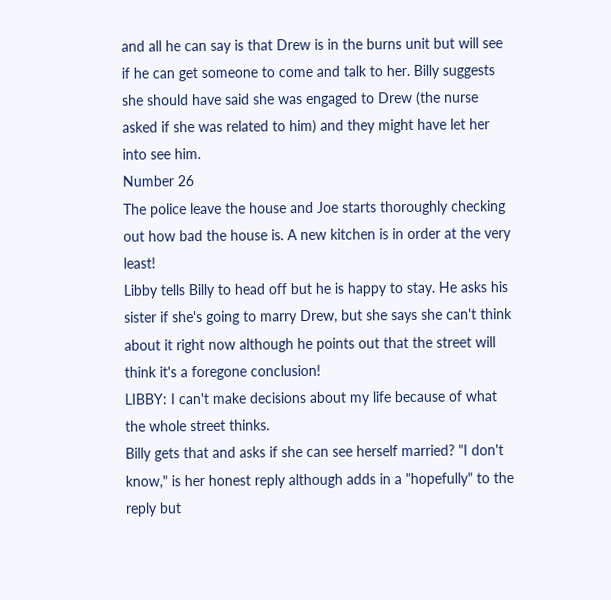and all he can say is that Drew is in the burns unit but will see if he can get someone to come and talk to her. Billy suggests she should have said she was engaged to Drew (the nurse asked if she was related to him) and they might have let her into see him.
Number 26
The police leave the house and Joe starts thoroughly checking out how bad the house is. A new kitchen is in order at the very least!
Libby tells Billy to head off but he is happy to stay. He asks his sister if she's going to marry Drew, but she says she can't think about it right now although he points out that the street will think it's a foregone conclusion!
LIBBY: I can't make decisions about my life because of what the whole street thinks.
Billy gets that and asks if she can see herself married? "I don't know," is her honest reply although adds in a "hopefully" to the reply but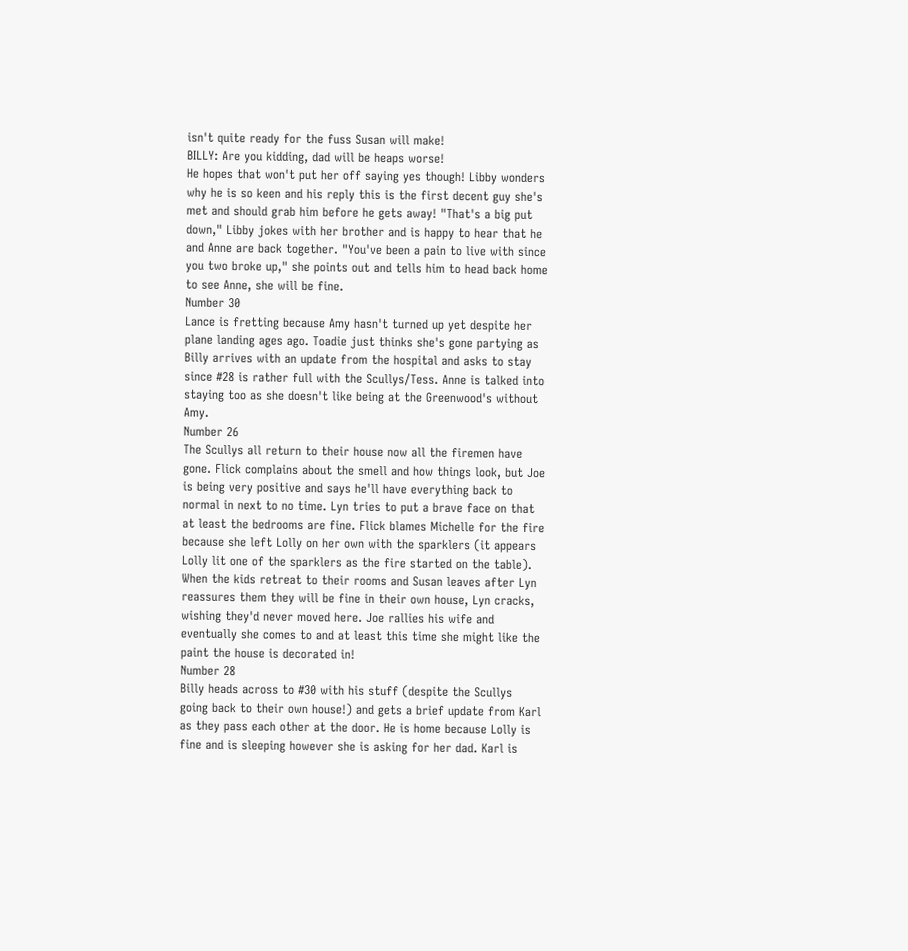isn't quite ready for the fuss Susan will make!
BILLY: Are you kidding, dad will be heaps worse!
He hopes that won't put her off saying yes though! Libby wonders why he is so keen and his reply this is the first decent guy she's met and should grab him before he gets away! "That's a big put down," Libby jokes with her brother and is happy to hear that he and Anne are back together. "You've been a pain to live with since you two broke up," she points out and tells him to head back home to see Anne, she will be fine.
Number 30
Lance is fretting because Amy hasn't turned up yet despite her plane landing ages ago. Toadie just thinks she's gone partying as Billy arrives with an update from the hospital and asks to stay since #28 is rather full with the Scullys/Tess. Anne is talked into staying too as she doesn't like being at the Greenwood's without Amy.
Number 26
The Scullys all return to their house now all the firemen have gone. Flick complains about the smell and how things look, but Joe is being very positive and says he'll have everything back to normal in next to no time. Lyn tries to put a brave face on that at least the bedrooms are fine. Flick blames Michelle for the fire because she left Lolly on her own with the sparklers (it appears Lolly lit one of the sparklers as the fire started on the table).
When the kids retreat to their rooms and Susan leaves after Lyn reassures them they will be fine in their own house, Lyn cracks, wishing they'd never moved here. Joe rallies his wife and eventually she comes to and at least this time she might like the paint the house is decorated in!
Number 28
Billy heads across to #30 with his stuff (despite the Scullys going back to their own house!) and gets a brief update from Karl as they pass each other at the door. He is home because Lolly is fine and is sleeping however she is asking for her dad. Karl is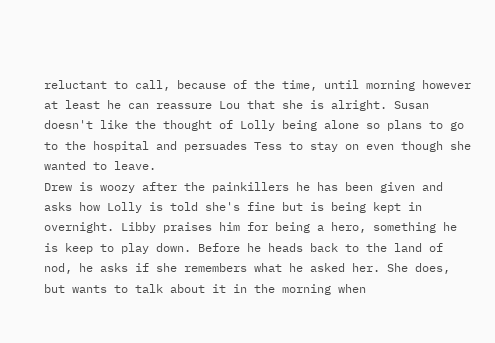reluctant to call, because of the time, until morning however at least he can reassure Lou that she is alright. Susan doesn't like the thought of Lolly being alone so plans to go to the hospital and persuades Tess to stay on even though she wanted to leave.
Drew is woozy after the painkillers he has been given and asks how Lolly is told she's fine but is being kept in overnight. Libby praises him for being a hero, something he is keep to play down. Before he heads back to the land of nod, he asks if she remembers what he asked her. She does, but wants to talk about it in the morning when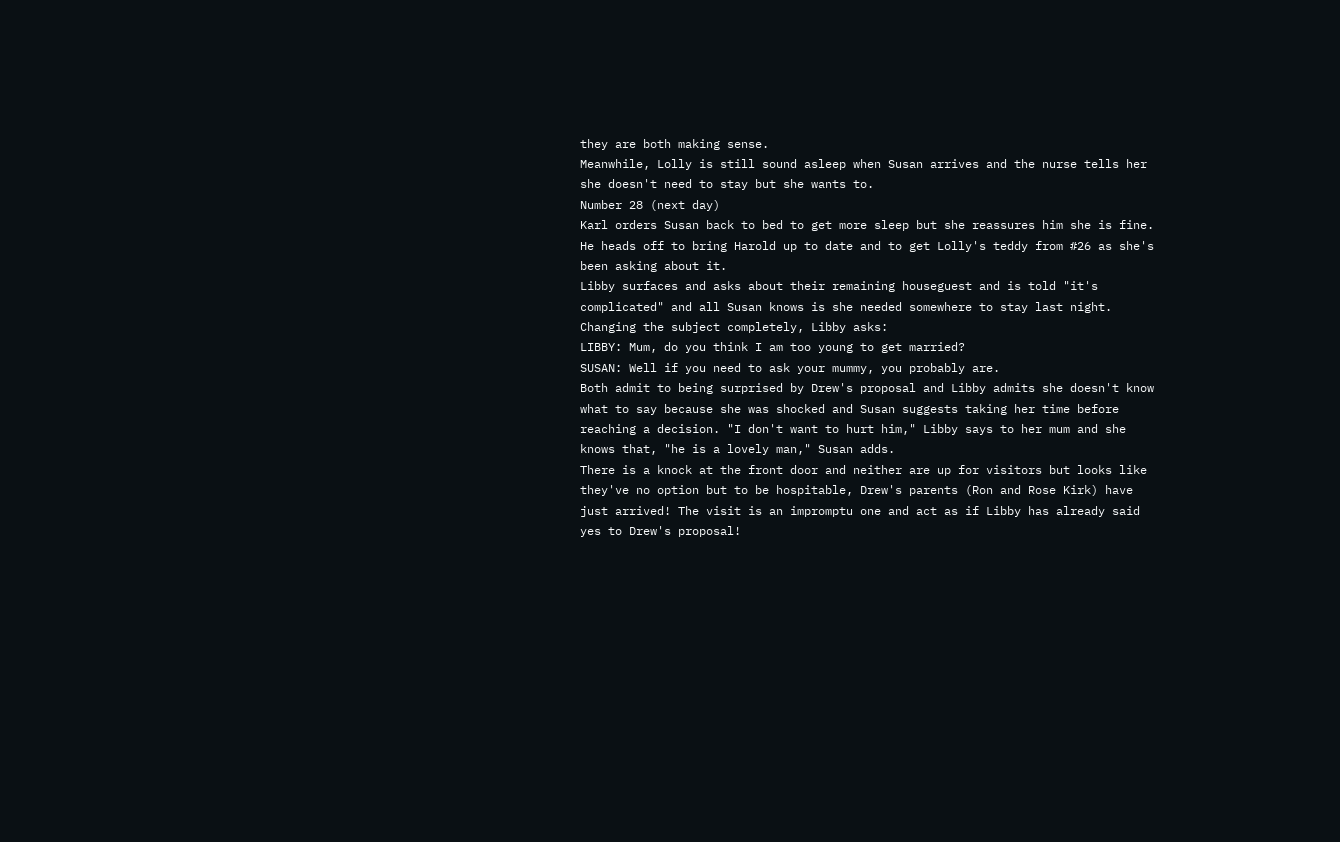they are both making sense.
Meanwhile, Lolly is still sound asleep when Susan arrives and the nurse tells her she doesn't need to stay but she wants to.
Number 28 (next day)
Karl orders Susan back to bed to get more sleep but she reassures him she is fine. He heads off to bring Harold up to date and to get Lolly's teddy from #26 as she's been asking about it.
Libby surfaces and asks about their remaining houseguest and is told "it's complicated" and all Susan knows is she needed somewhere to stay last night. Changing the subject completely, Libby asks:
LIBBY: Mum, do you think I am too young to get married?
SUSAN: Well if you need to ask your mummy, you probably are.
Both admit to being surprised by Drew's proposal and Libby admits she doesn't know what to say because she was shocked and Susan suggests taking her time before reaching a decision. "I don't want to hurt him," Libby says to her mum and she knows that, "he is a lovely man," Susan adds.
There is a knock at the front door and neither are up for visitors but looks like they've no option but to be hospitable, Drew's parents (Ron and Rose Kirk) have just arrived! The visit is an impromptu one and act as if Libby has already said yes to Drew's proposal!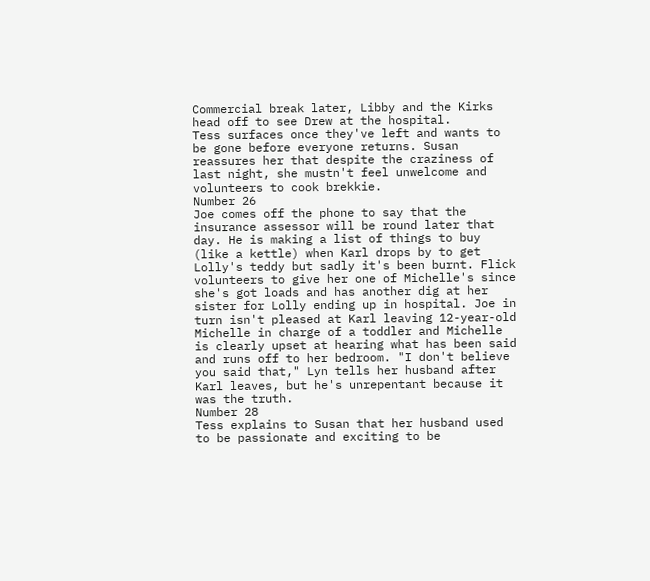Commercial break later, Libby and the Kirks head off to see Drew at the hospital.
Tess surfaces once they've left and wants to be gone before everyone returns. Susan reassures her that despite the craziness of last night, she mustn't feel unwelcome and volunteers to cook brekkie.
Number 26
Joe comes off the phone to say that the insurance assessor will be round later that day. He is making a list of things to buy (like a kettle) when Karl drops by to get Lolly's teddy but sadly it's been burnt. Flick volunteers to give her one of Michelle's since she's got loads and has another dig at her sister for Lolly ending up in hospital. Joe in turn isn't pleased at Karl leaving 12-year-old Michelle in charge of a toddler and Michelle is clearly upset at hearing what has been said and runs off to her bedroom. "I don't believe you said that," Lyn tells her husband after Karl leaves, but he's unrepentant because it was the truth.
Number 28
Tess explains to Susan that her husband used to be passionate and exciting to be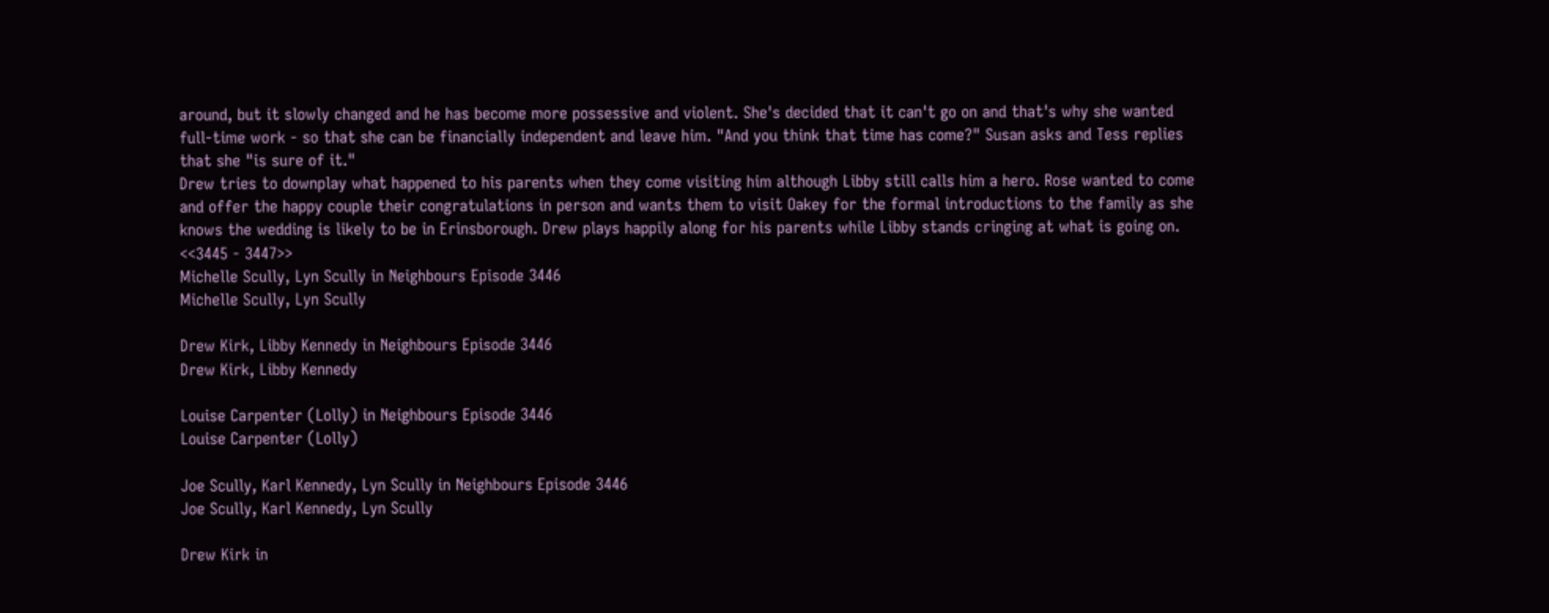around, but it slowly changed and he has become more possessive and violent. She's decided that it can't go on and that's why she wanted full-time work - so that she can be financially independent and leave him. "And you think that time has come?" Susan asks and Tess replies that she "is sure of it."
Drew tries to downplay what happened to his parents when they come visiting him although Libby still calls him a hero. Rose wanted to come and offer the happy couple their congratulations in person and wants them to visit Oakey for the formal introductions to the family as she knows the wedding is likely to be in Erinsborough. Drew plays happily along for his parents while Libby stands cringing at what is going on.
<<3445 - 3447>>
Michelle Scully, Lyn Scully in Neighbours Episode 3446
Michelle Scully, Lyn Scully

Drew Kirk, Libby Kennedy in Neighbours Episode 3446
Drew Kirk, Libby Kennedy

Louise Carpenter (Lolly) in Neighbours Episode 3446
Louise Carpenter (Lolly)

Joe Scully, Karl Kennedy, Lyn Scully in Neighbours Episode 3446
Joe Scully, Karl Kennedy, Lyn Scully

Drew Kirk in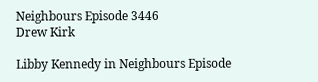Neighbours Episode 3446
Drew Kirk

Libby Kennedy in Neighbours Episode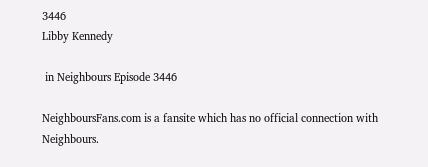3446
Libby Kennedy

 in Neighbours Episode 3446

NeighboursFans.com is a fansite which has no official connection with Neighbours.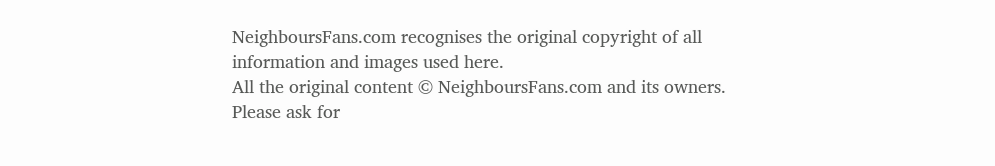NeighboursFans.com recognises the original copyright of all information and images used here.
All the original content © NeighboursFans.com and its owners.
Please ask for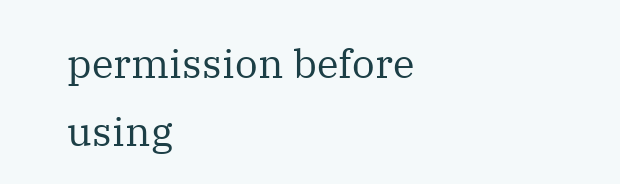permission before using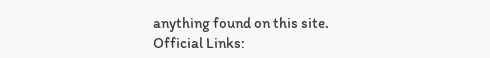anything found on this site.
Official Links: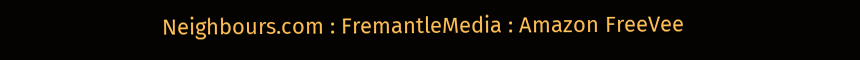Neighbours.com : FremantleMedia : Amazon FreeVee